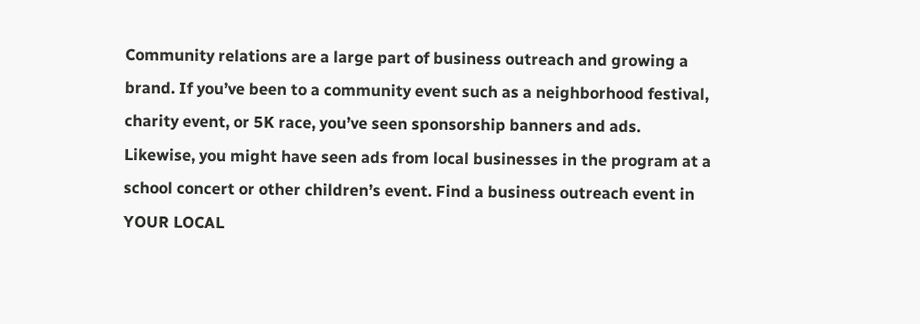Community relations are a large part of business outreach and growing a brand. If you’ve been to a community event such as a neighborhood festival, charity event, or 5K race, you’ve seen sponsorship banners and ads. Likewise, you might have seen ads from local businesses in the program at a school concert or other children’s event. Find a business outreach event in YOUR LOCAL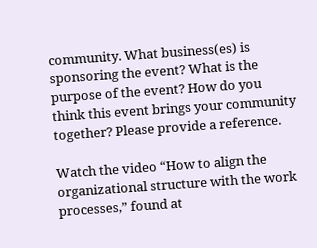community. What business(es) is sponsoring the event? What is the purpose of the event? How do you think this event brings your community together? Please provide a reference.

Watch the video “How to align the organizational structure with the work processes,” found at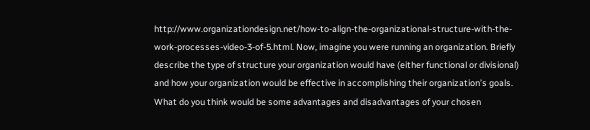http://www.organizationdesign.net/how-to-align-the-organizational-structure-with-the-work-processes-video-3-of-5.html. Now, imagine you were running an organization. Briefly describe the type of structure your organization would have (either functional or divisional) and how your organization would be effective in accomplishing their organization’s goals. What do you think would be some advantages and disadvantages of your chosen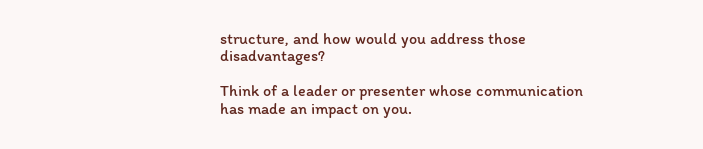structure, and how would you address those disadvantages?

Think of a leader or presenter whose communication has made an impact on you.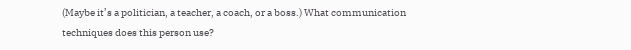(Maybe it’s a politician, a teacher, a coach, or a boss.) What communication techniques does this person use?